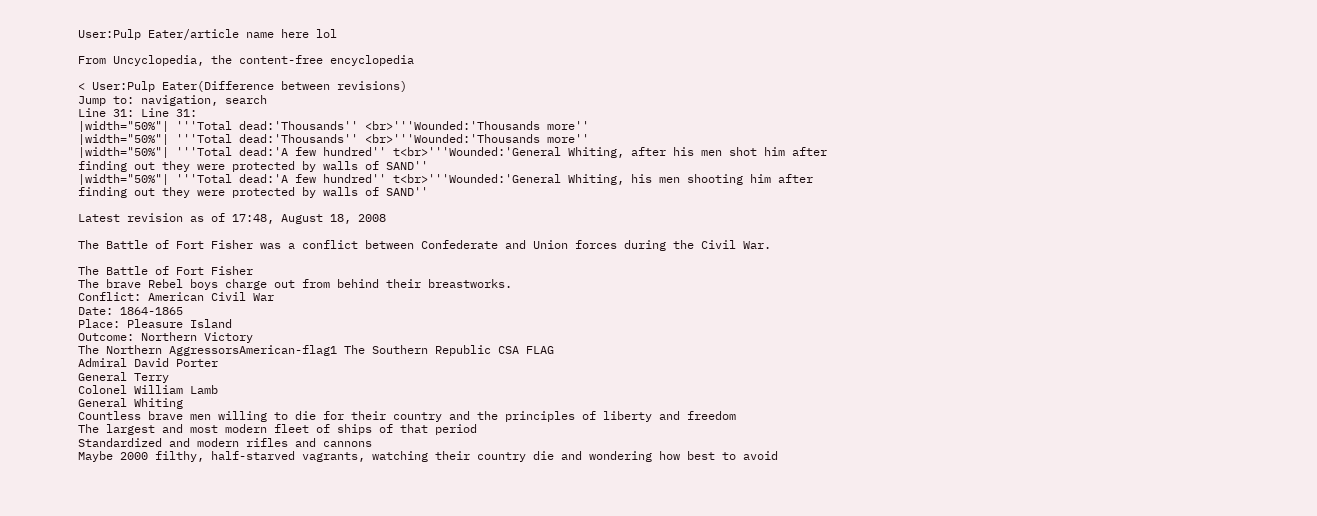User:Pulp Eater/article name here lol

From Uncyclopedia, the content-free encyclopedia

< User:Pulp Eater(Difference between revisions)
Jump to: navigation, search
Line 31: Line 31:
|width="50%"| '''Total dead:'Thousands'' <br>'''Wounded:'Thousands more''
|width="50%"| '''Total dead:'Thousands'' <br>'''Wounded:'Thousands more''
|width="50%"| '''Total dead:'A few hundred'' t<br>'''Wounded:'General Whiting, after his men shot him after finding out they were protected by walls of SAND''
|width="50%"| '''Total dead:'A few hundred'' t<br>'''Wounded:'General Whiting, his men shooting him after finding out they were protected by walls of SAND''

Latest revision as of 17:48, August 18, 2008

The Battle of Fort Fisher was a conflict between Confederate and Union forces during the Civil War.

The Battle of Fort Fisher
The brave Rebel boys charge out from behind their breastworks.
Conflict: American Civil War
Date: 1864-1865
Place: Pleasure Island
Outcome: Northern Victory
The Northern AggressorsAmerican-flag1 The Southern Republic CSA FLAG
Admiral David Porter
General Terry
Colonel William Lamb
General Whiting
Countless brave men willing to die for their country and the principles of liberty and freedom
The largest and most modern fleet of ships of that period
Standardized and modern rifles and cannons
Maybe 2000 filthy, half-starved vagrants, watching their country die and wondering how best to avoid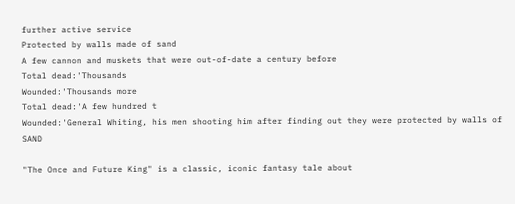further active service
Protected by walls made of sand
A few cannon and muskets that were out-of-date a century before
Total dead:'Thousands
Wounded:'Thousands more
Total dead:'A few hundred t
Wounded:'General Whiting, his men shooting him after finding out they were protected by walls of SAND

"The Once and Future King" is a classic, iconic fantasy tale about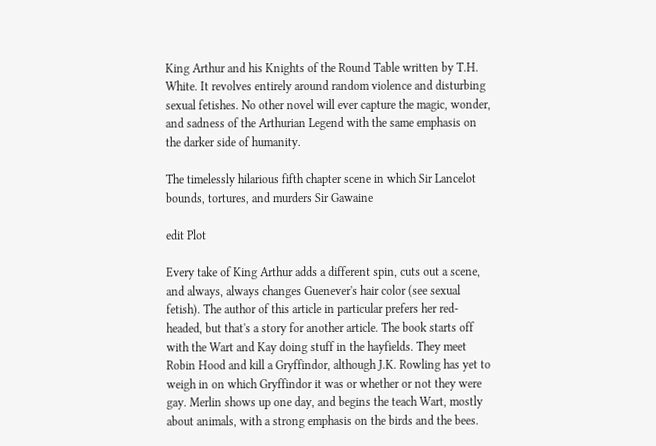King Arthur and his Knights of the Round Table written by T.H. White. It revolves entirely around random violence and disturbing sexual fetishes. No other novel will ever capture the magic, wonder, and sadness of the Arthurian Legend with the same emphasis on the darker side of humanity.

The timelessly hilarious fifth chapter scene in which Sir Lancelot bounds, tortures, and murders Sir Gawaine

edit Plot

Every take of King Arthur adds a different spin, cuts out a scene, and always, always changes Guenever's hair color (see sexual fetish). The author of this article in particular prefers her red-headed, but that's a story for another article. The book starts off with the Wart and Kay doing stuff in the hayfields. They meet Robin Hood and kill a Gryffindor, although J.K. Rowling has yet to weigh in on which Gryffindor it was or whether or not they were gay. Merlin shows up one day, and begins the teach Wart, mostly about animals, with a strong emphasis on the birds and the bees.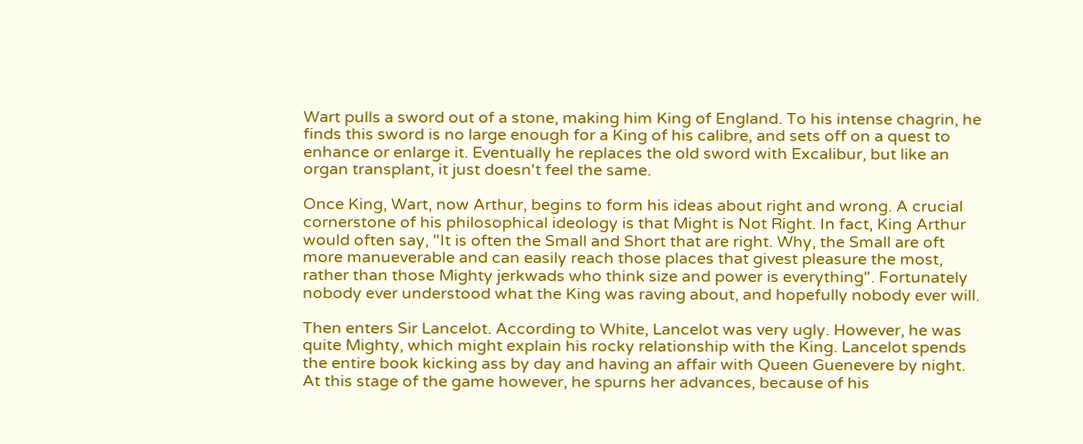Wart pulls a sword out of a stone, making him King of England. To his intense chagrin, he finds this sword is no large enough for a King of his calibre, and sets off on a quest to enhance or enlarge it. Eventually he replaces the old sword with Excalibur, but like an organ transplant, it just doesn't feel the same.

Once King, Wart, now Arthur, begins to form his ideas about right and wrong. A crucial cornerstone of his philosophical ideology is that Might is Not Right. In fact, King Arthur would often say, "It is often the Small and Short that are right. Why, the Small are oft more manueverable and can easily reach those places that givest pleasure the most, rather than those Mighty jerkwads who think size and power is everything". Fortunately nobody ever understood what the King was raving about, and hopefully nobody ever will.

Then enters Sir Lancelot. According to White, Lancelot was very ugly. However, he was quite Mighty, which might explain his rocky relationship with the King. Lancelot spends the entire book kicking ass by day and having an affair with Queen Guenevere by night. At this stage of the game however, he spurns her advances, because of his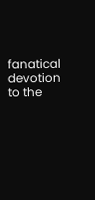fanatical devotion to the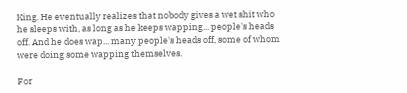King. He eventually realizes that nobody gives a wet shit who he sleeps with, as long as he keeps wapping... people's heads off. And he does wap... many people's heads off, some of whom were doing some wapping themselves.

For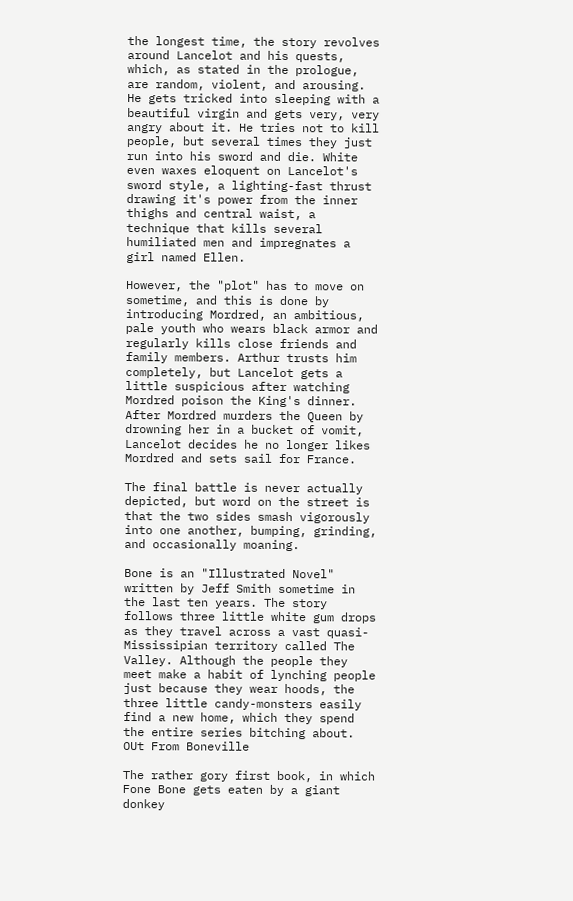the longest time, the story revolves around Lancelot and his quests, which, as stated in the prologue, are random, violent, and arousing. He gets tricked into sleeping with a beautiful virgin and gets very, very angry about it. He tries not to kill people, but several times they just run into his sword and die. White even waxes eloquent on Lancelot's sword style, a lighting-fast thrust drawing it's power from the inner thighs and central waist, a technique that kills several humiliated men and impregnates a girl named Ellen.

However, the "plot" has to move on sometime, and this is done by introducing Mordred, an ambitious, pale youth who wears black armor and regularly kills close friends and family members. Arthur trusts him completely, but Lancelot gets a little suspicious after watching Mordred poison the King's dinner. After Mordred murders the Queen by drowning her in a bucket of vomit, Lancelot decides he no longer likes Mordred and sets sail for France.

The final battle is never actually depicted, but word on the street is that the two sides smash vigorously into one another, bumping, grinding, and occasionally moaning.

Bone is an "Illustrated Novel" written by Jeff Smith sometime in the last ten years. The story follows three little white gum drops as they travel across a vast quasi-Mississipian territory called The Valley. Although the people they meet make a habit of lynching people just because they wear hoods, the three little candy-monsters easily find a new home, which they spend the entire series bitching about.
OUt From Boneville

The rather gory first book, in which Fone Bone gets eaten by a giant donkey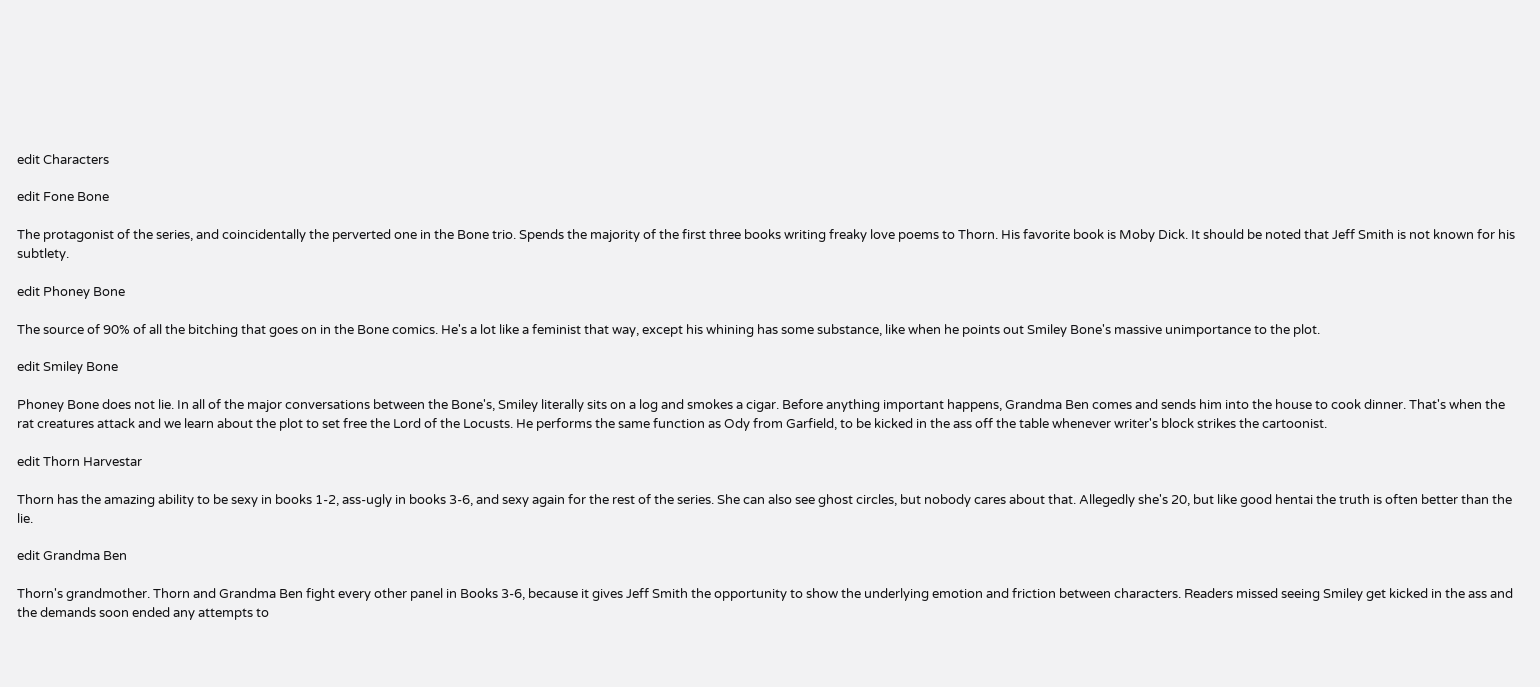edit Characters

edit Fone Bone

The protagonist of the series, and coincidentally the perverted one in the Bone trio. Spends the majority of the first three books writing freaky love poems to Thorn. His favorite book is Moby Dick. It should be noted that Jeff Smith is not known for his subtlety.

edit Phoney Bone

The source of 90% of all the bitching that goes on in the Bone comics. He's a lot like a feminist that way, except his whining has some substance, like when he points out Smiley Bone's massive unimportance to the plot.

edit Smiley Bone

Phoney Bone does not lie. In all of the major conversations between the Bone's, Smiley literally sits on a log and smokes a cigar. Before anything important happens, Grandma Ben comes and sends him into the house to cook dinner. That's when the rat creatures attack and we learn about the plot to set free the Lord of the Locusts. He performs the same function as Ody from Garfield, to be kicked in the ass off the table whenever writer's block strikes the cartoonist.

edit Thorn Harvestar

Thorn has the amazing ability to be sexy in books 1-2, ass-ugly in books 3-6, and sexy again for the rest of the series. She can also see ghost circles, but nobody cares about that. Allegedly she's 20, but like good hentai the truth is often better than the lie.

edit Grandma Ben

Thorn's grandmother. Thorn and Grandma Ben fight every other panel in Books 3-6, because it gives Jeff Smith the opportunity to show the underlying emotion and friction between characters. Readers missed seeing Smiley get kicked in the ass and the demands soon ended any attempts to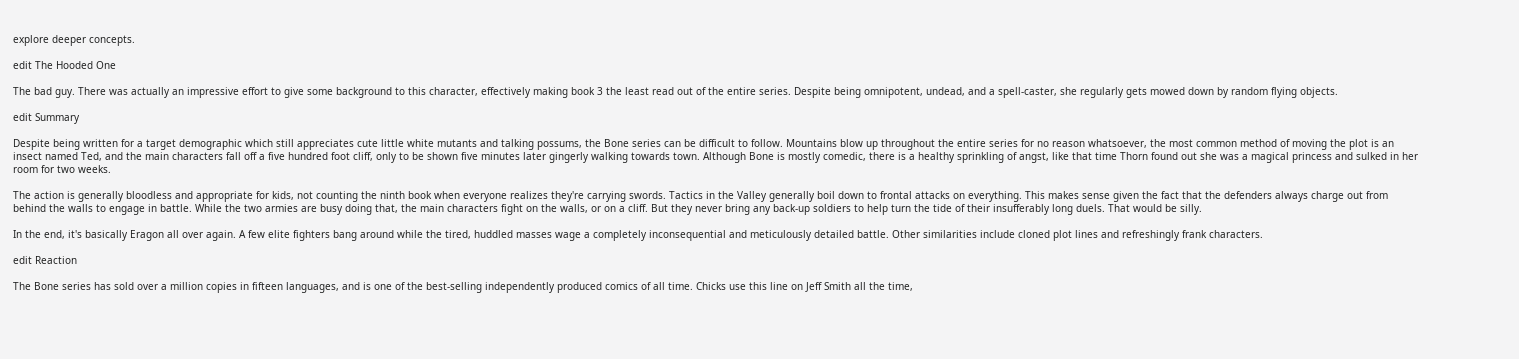explore deeper concepts.

edit The Hooded One

The bad guy. There was actually an impressive effort to give some background to this character, effectively making book 3 the least read out of the entire series. Despite being omnipotent, undead, and a spell-caster, she regularly gets mowed down by random flying objects.

edit Summary

Despite being written for a target demographic which still appreciates cute little white mutants and talking possums, the Bone series can be difficult to follow. Mountains blow up throughout the entire series for no reason whatsoever, the most common method of moving the plot is an insect named Ted, and the main characters fall off a five hundred foot cliff, only to be shown five minutes later gingerly walking towards town. Although Bone is mostly comedic, there is a healthy sprinkling of angst, like that time Thorn found out she was a magical princess and sulked in her room for two weeks.

The action is generally bloodless and appropriate for kids, not counting the ninth book when everyone realizes they're carrying swords. Tactics in the Valley generally boil down to frontal attacks on everything. This makes sense given the fact that the defenders always charge out from behind the walls to engage in battle. While the two armies are busy doing that, the main characters fight on the walls, or on a cliff. But they never bring any back-up soldiers to help turn the tide of their insufferably long duels. That would be silly.

In the end, it's basically Eragon all over again. A few elite fighters bang around while the tired, huddled masses wage a completely inconsequential and meticulously detailed battle. Other similarities include cloned plot lines and refreshingly frank characters.

edit Reaction

The Bone series has sold over a million copies in fifteen languages, and is one of the best-selling independently produced comics of all time. Chicks use this line on Jeff Smith all the time,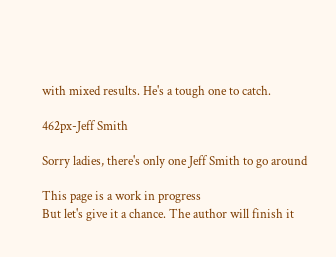with mixed results. He's a tough one to catch.

462px-Jeff Smith

Sorry ladies, there's only one Jeff Smith to go around

This page is a work in progress
But let's give it a chance. The author will finish it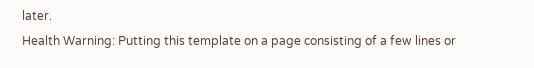later.
Health Warning: Putting this template on a page consisting of a few lines or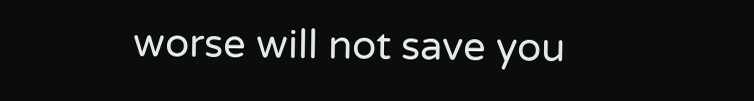worse will not save you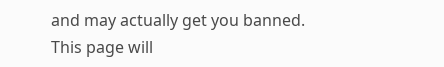and may actually get you banned.
This page will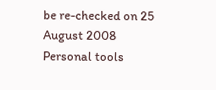be re-checked on 25 August 2008
Personal tools